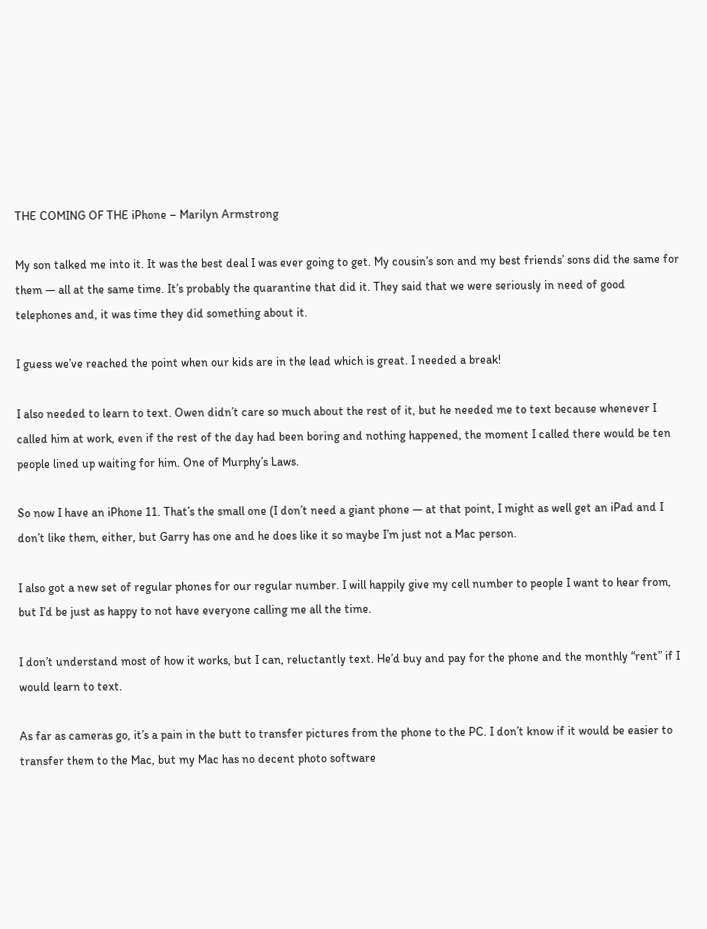THE COMING OF THE iPhone – Marilyn Armstrong

My son talked me into it. It was the best deal I was ever going to get. My cousin’s son and my best friends’ sons did the same for them — all at the same time. It’s probably the quarantine that did it. They said that we were seriously in need of good telephones and, it was time they did something about it.

I guess we’ve reached the point when our kids are in the lead which is great. I needed a break!

I also needed to learn to text. Owen didn’t care so much about the rest of it, but he needed me to text because whenever I called him at work, even if the rest of the day had been boring and nothing happened, the moment I called there would be ten people lined up waiting for him. One of Murphy’s Laws.

So now I have an iPhone 11. That’s the small one (I don’t need a giant phone — at that point, I might as well get an iPad and I don’t like them, either, but Garry has one and he does like it so maybe I’m just not a Mac person.

I also got a new set of regular phones for our regular number. I will happily give my cell number to people I want to hear from, but I’d be just as happy to not have everyone calling me all the time.

I don’t understand most of how it works, but I can, reluctantly text. He’d buy and pay for the phone and the monthly “rent” if I would learn to text.

As far as cameras go, it’s a pain in the butt to transfer pictures from the phone to the PC. I don’t know if it would be easier to transfer them to the Mac, but my Mac has no decent photo software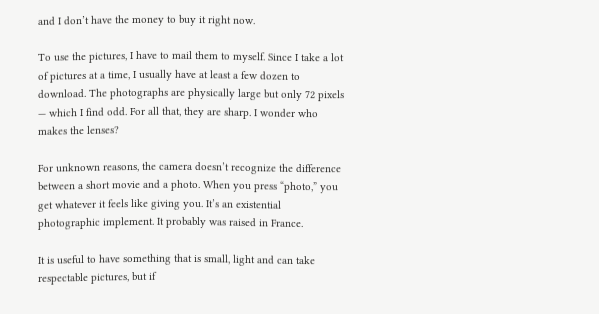and I don’t have the money to buy it right now.

To use the pictures, I have to mail them to myself. Since I take a lot of pictures at a time, I usually have at least a few dozen to download. The photographs are physically large but only 72 pixels — which I find odd. For all that, they are sharp. I wonder who makes the lenses?

For unknown reasons, the camera doesn’t recognize the difference between a short movie and a photo. When you press “photo,” you get whatever it feels like giving you. It’s an existential photographic implement. It probably was raised in France.

It is useful to have something that is small, light and can take respectable pictures, but if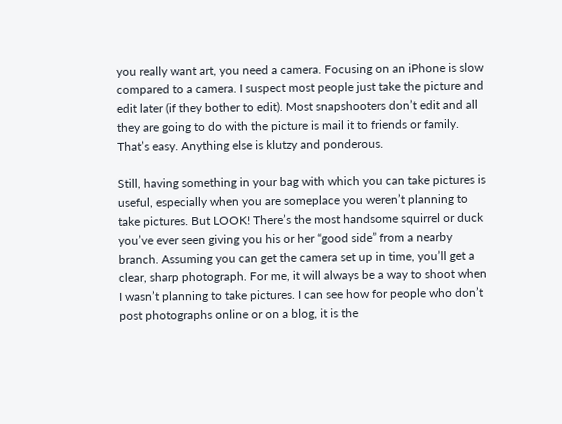you really want art, you need a camera. Focusing on an iPhone is slow compared to a camera. I suspect most people just take the picture and edit later (if they bother to edit). Most snapshooters don’t edit and all they are going to do with the picture is mail it to friends or family. That’s easy. Anything else is klutzy and ponderous.

Still, having something in your bag with which you can take pictures is useful, especially when you are someplace you weren’t planning to take pictures. But LOOK! There’s the most handsome squirrel or duck you’ve ever seen giving you his or her “good side” from a nearby branch. Assuming you can get the camera set up in time, you’ll get a clear, sharp photograph. For me, it will always be a way to shoot when I wasn’t planning to take pictures. I can see how for people who don’t post photographs online or on a blog, it is the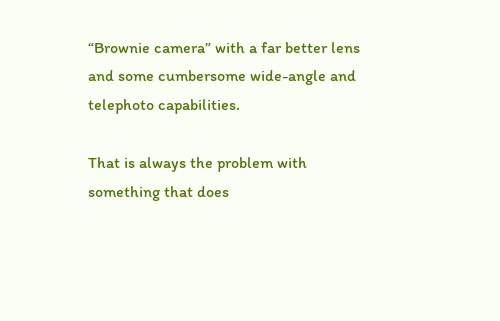“Brownie camera” with a far better lens and some cumbersome wide-angle and telephoto capabilities.

That is always the problem with something that does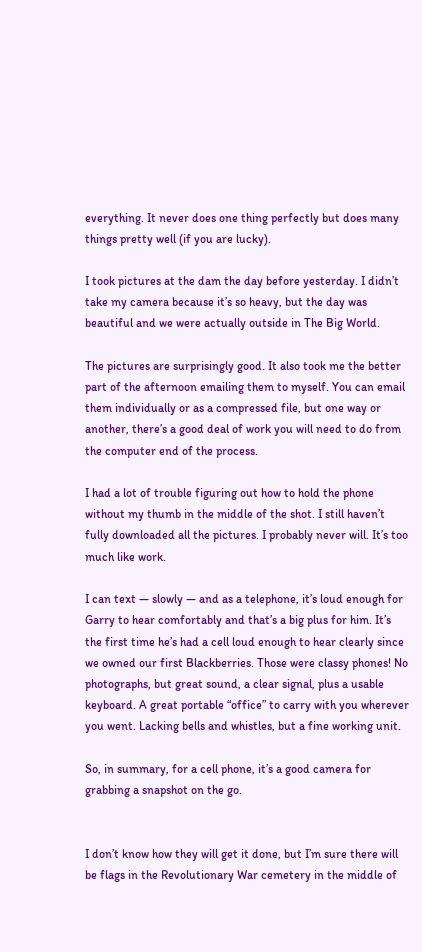everything. It never does one thing perfectly but does many things pretty well (if you are lucky).

I took pictures at the dam the day before yesterday. I didn’t take my camera because it’s so heavy, but the day was beautiful and we were actually outside in The Big World.

The pictures are surprisingly good. It also took me the better part of the afternoon emailing them to myself. You can email them individually or as a compressed file, but one way or another, there’s a good deal of work you will need to do from the computer end of the process.

I had a lot of trouble figuring out how to hold the phone without my thumb in the middle of the shot. I still haven’t fully downloaded all the pictures. I probably never will. It’s too much like work.

I can text — slowly — and as a telephone, it’s loud enough for Garry to hear comfortably and that’s a big plus for him. It’s the first time he’s had a cell loud enough to hear clearly since we owned our first Blackberries. Those were classy phones! No photographs, but great sound, a clear signal, plus a usable keyboard. A great portable “office” to carry with you wherever you went. Lacking bells and whistles, but a fine working unit.

So, in summary, for a cell phone, it’s a good camera for grabbing a snapshot on the go.


I don’t know how they will get it done, but I’m sure there will be flags in the Revolutionary War cemetery in the middle of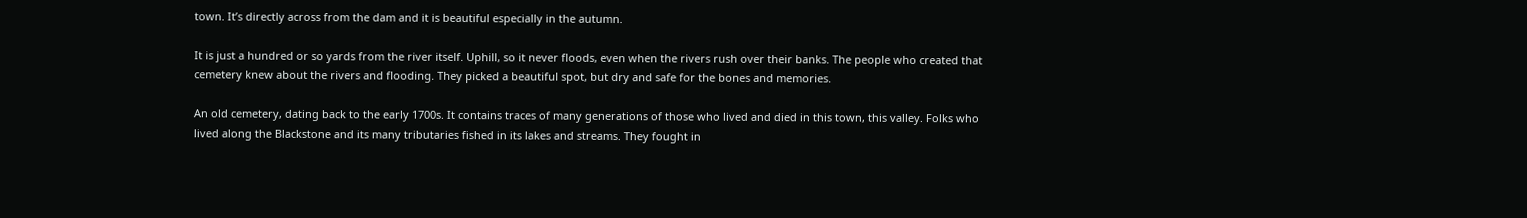town. It’s directly across from the dam and it is beautiful especially in the autumn.

It is just a hundred or so yards from the river itself. Uphill, so it never floods, even when the rivers rush over their banks. The people who created that cemetery knew about the rivers and flooding. They picked a beautiful spot, but dry and safe for the bones and memories.

An old cemetery, dating back to the early 1700s. It contains traces of many generations of those who lived and died in this town, this valley. Folks who lived along the Blackstone and its many tributaries fished in its lakes and streams. They fought in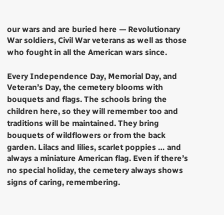our wars and are buried here — Revolutionary War soldiers, Civil War veterans as well as those who fought in all the American wars since.

Every Independence Day, Memorial Day, and Veteran’s Day, the cemetery blooms with bouquets and flags. The schools bring the children here, so they will remember too and traditions will be maintained. They bring bouquets of wildflowers or from the back garden. Lilacs and lilies, scarlet poppies … and always a miniature American flag. Even if there’s no special holiday, the cemetery always shows signs of caring, remembering.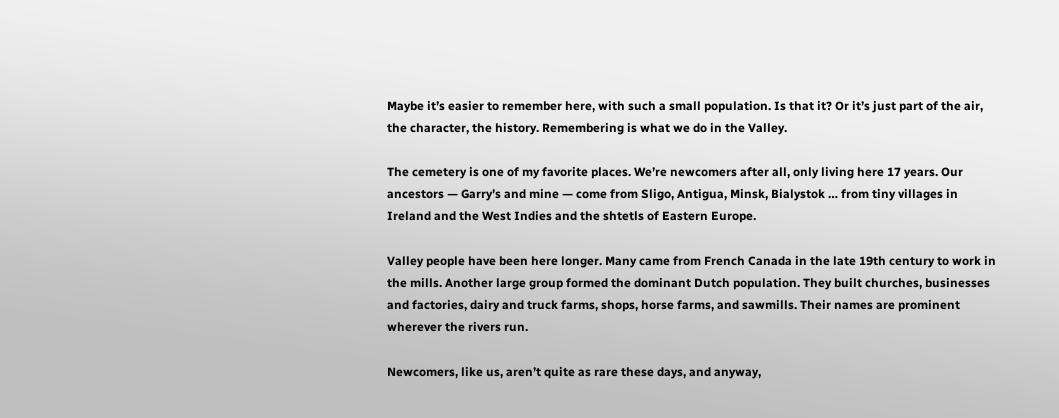Maybe it’s easier to remember here, with such a small population. Is that it? Or it’s just part of the air, the character, the history. Remembering is what we do in the Valley.

The cemetery is one of my favorite places. We’re newcomers after all, only living here 17 years. Our ancestors — Garry’s and mine — come from Sligo, Antigua, Minsk, Bialystok … from tiny villages in Ireland and the West Indies and the shtetls of Eastern Europe.

Valley people have been here longer. Many came from French Canada in the late 19th century to work in the mills. Another large group formed the dominant Dutch population. They built churches, businesses and factories, dairy and truck farms, shops, horse farms, and sawmills. Their names are prominent wherever the rivers run.

Newcomers, like us, aren’t quite as rare these days, and anyway,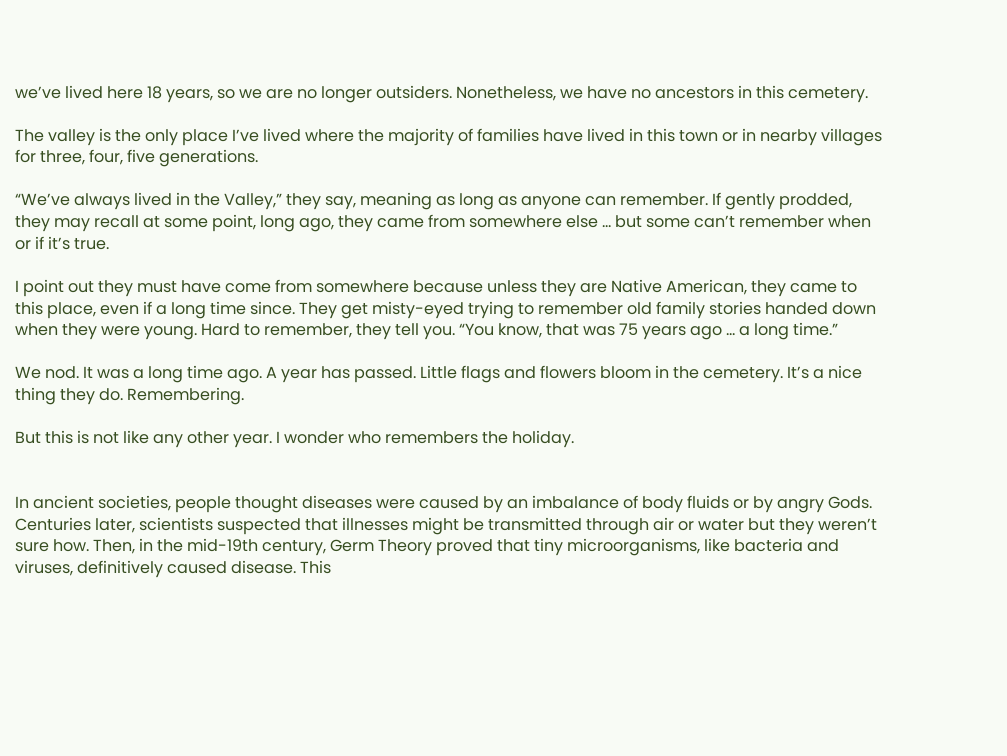we’ve lived here 18 years, so we are no longer outsiders. Nonetheless, we have no ancestors in this cemetery.

The valley is the only place I’ve lived where the majority of families have lived in this town or in nearby villages for three, four, five generations.

“We’ve always lived in the Valley,” they say, meaning as long as anyone can remember. If gently prodded, they may recall at some point, long ago, they came from somewhere else … but some can’t remember when or if it’s true.

I point out they must have come from somewhere because unless they are Native American, they came to this place, even if a long time since. They get misty-eyed trying to remember old family stories handed down when they were young. Hard to remember, they tell you. “You know, that was 75 years ago … a long time.”

We nod. It was a long time ago. A year has passed. Little flags and flowers bloom in the cemetery. It’s a nice thing they do. Remembering.

But this is not like any other year. I wonder who remembers the holiday.


In ancient societies, people thought diseases were caused by an imbalance of body fluids or by angry Gods. Centuries later, scientists suspected that illnesses might be transmitted through air or water but they weren’t sure how. Then, in the mid-19th century, Germ Theory proved that tiny microorganisms, like bacteria and viruses, definitively caused disease. This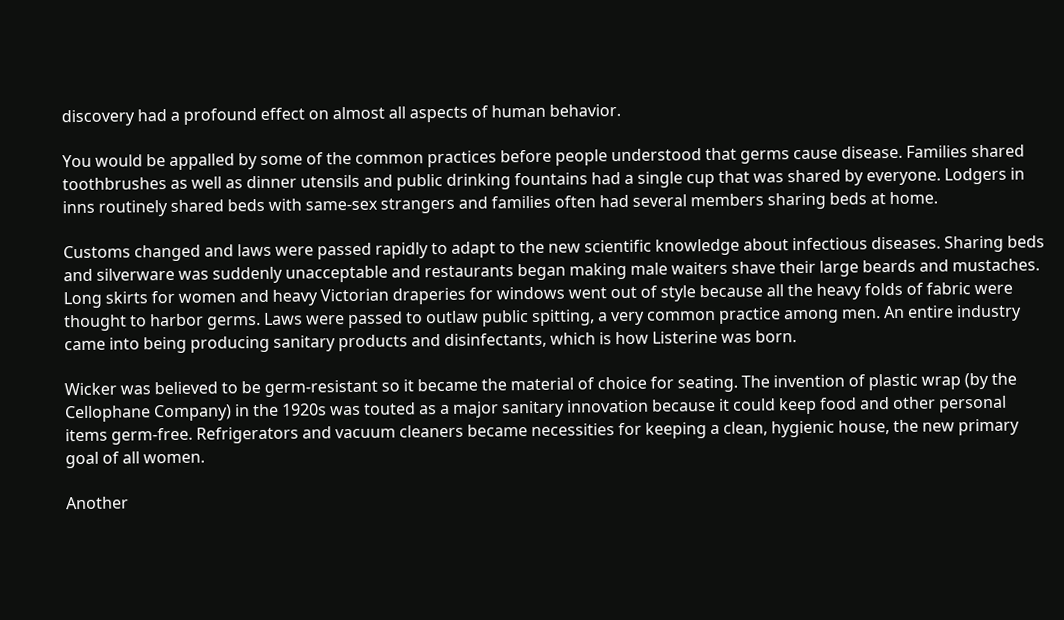discovery had a profound effect on almost all aspects of human behavior.

You would be appalled by some of the common practices before people understood that germs cause disease. Families shared toothbrushes as well as dinner utensils and public drinking fountains had a single cup that was shared by everyone. Lodgers in inns routinely shared beds with same-sex strangers and families often had several members sharing beds at home.

Customs changed and laws were passed rapidly to adapt to the new scientific knowledge about infectious diseases. Sharing beds and silverware was suddenly unacceptable and restaurants began making male waiters shave their large beards and mustaches. Long skirts for women and heavy Victorian draperies for windows went out of style because all the heavy folds of fabric were thought to harbor germs. Laws were passed to outlaw public spitting, a very common practice among men. An entire industry came into being producing sanitary products and disinfectants, which is how Listerine was born.

Wicker was believed to be germ-resistant so it became the material of choice for seating. The invention of plastic wrap (by the Cellophane Company) in the 1920s was touted as a major sanitary innovation because it could keep food and other personal items germ-free. Refrigerators and vacuum cleaners became necessities for keeping a clean, hygienic house, the new primary goal of all women.

Another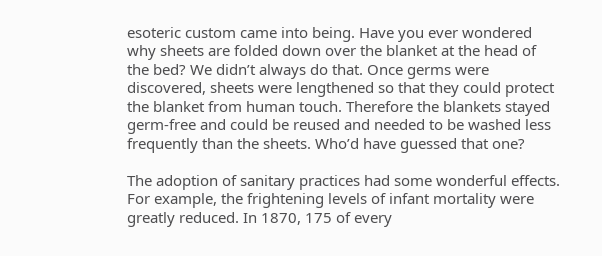esoteric custom came into being. Have you ever wondered why sheets are folded down over the blanket at the head of the bed? We didn’t always do that. Once germs were discovered, sheets were lengthened so that they could protect the blanket from human touch. Therefore the blankets stayed germ-free and could be reused and needed to be washed less frequently than the sheets. Who’d have guessed that one?

The adoption of sanitary practices had some wonderful effects. For example, the frightening levels of infant mortality were greatly reduced. In 1870, 175 of every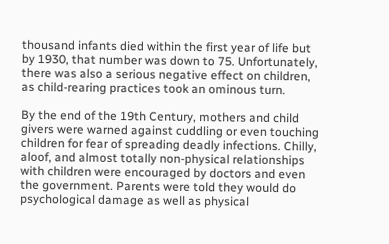thousand infants died within the first year of life but by 1930, that number was down to 75. Unfortunately, there was also a serious negative effect on children, as child-rearing practices took an ominous turn.

By the end of the 19th Century, mothers and child givers were warned against cuddling or even touching children for fear of spreading deadly infections. Chilly, aloof, and almost totally non-physical relationships with children were encouraged by doctors and even the government. Parents were told they would do psychological damage as well as physical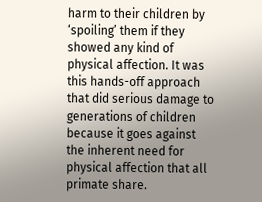harm to their children by ‘spoiling’ them if they showed any kind of physical affection. It was this hands-off approach that did serious damage to generations of children because it goes against the inherent need for physical affection that all primate share.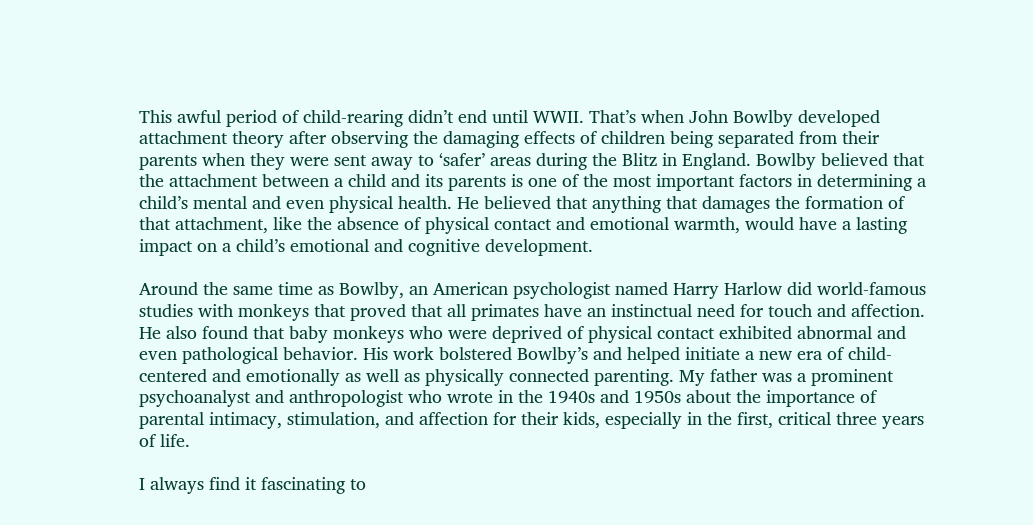This awful period of child-rearing didn’t end until WWII. That’s when John Bowlby developed attachment theory after observing the damaging effects of children being separated from their parents when they were sent away to ‘safer’ areas during the Blitz in England. Bowlby believed that the attachment between a child and its parents is one of the most important factors in determining a child’s mental and even physical health. He believed that anything that damages the formation of that attachment, like the absence of physical contact and emotional warmth, would have a lasting impact on a child’s emotional and cognitive development.

Around the same time as Bowlby, an American psychologist named Harry Harlow did world-famous studies with monkeys that proved that all primates have an instinctual need for touch and affection. He also found that baby monkeys who were deprived of physical contact exhibited abnormal and even pathological behavior. His work bolstered Bowlby’s and helped initiate a new era of child-centered and emotionally as well as physically connected parenting. My father was a prominent psychoanalyst and anthropologist who wrote in the 1940s and 1950s about the importance of parental intimacy, stimulation, and affection for their kids, especially in the first, critical three years of life.

I always find it fascinating to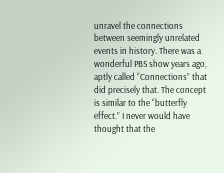unravel the connections between seemingly unrelated events in history. There was a wonderful PBS show years ago, aptly called “Connections” that did precisely that. The concept is similar to the “butterfly effect.” I never would have thought that the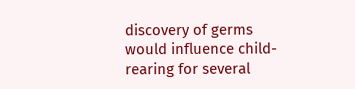discovery of germs would influence child-rearing for several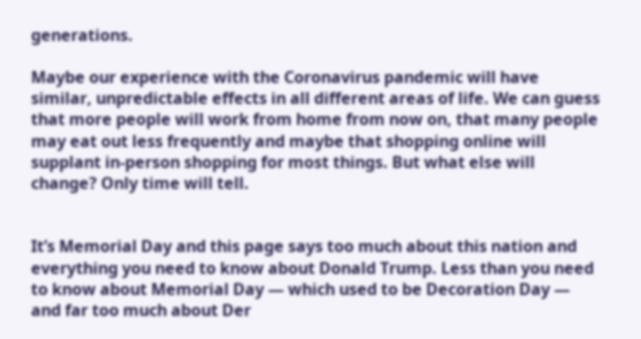generations.

Maybe our experience with the Coronavirus pandemic will have similar, unpredictable effects in all different areas of life. We can guess that more people will work from home from now on, that many people may eat out less frequently and maybe that shopping online will supplant in-person shopping for most things. But what else will change? Only time will tell.


It’s Memorial Day and this page says too much about this nation and everything you need to know about Donald Trump. Less than you need to know about Memorial Day — which used to be Decoration Day — and far too much about Der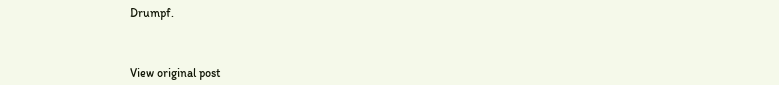Drumpf.



View original post